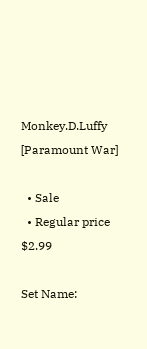Monkey.D.Luffy [Paramount War]

  • Sale
  • Regular price $2.99

Set Name: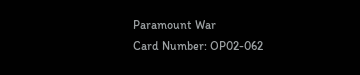Paramount War
Card Number: OP02-062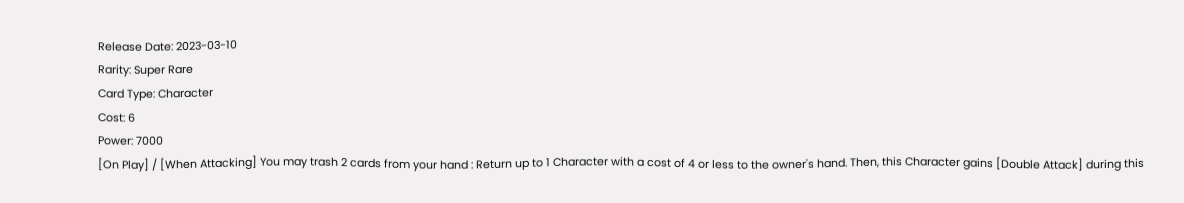Release Date: 2023-03-10
Rarity: Super Rare
Card Type: Character
Cost: 6
Power: 7000
[On Play] / [When Attacking] You may trash 2 cards from your hand : Return up to 1 Character with a cost of 4 or less to the owner's hand. Then, this Character gains [Double Attack] during this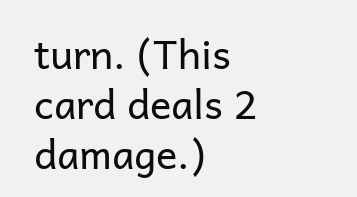turn. (This card deals 2 damage.)